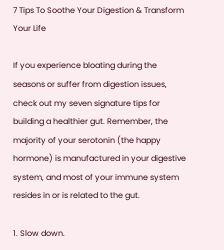7 Tips To Soothe Your Digestion & Transform Your Life

If you experience bloating during the seasons or suffer from digestion issues, check out my seven signature tips for building a healthier gut. Remember, the majority of your serotonin (the happy hormone) is manufactured in your digestive system, and most of your immune system resides in or is related to the gut.

1. Slow down.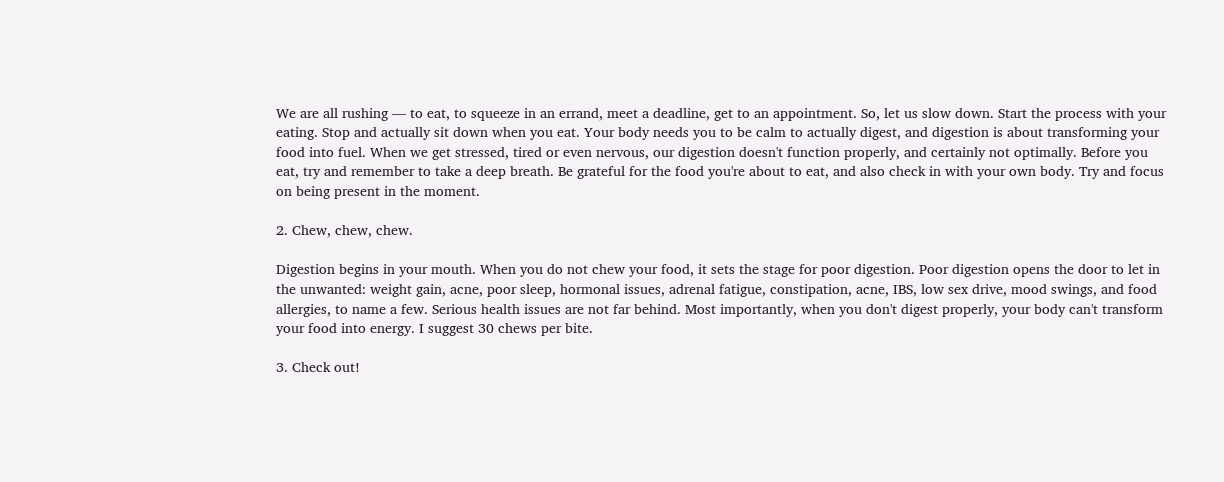We are all rushing — to eat, to squeeze in an errand, meet a deadline, get to an appointment. So, let us slow down. Start the process with your eating. Stop and actually sit down when you eat. Your body needs you to be calm to actually digest, and digestion is about transforming your food into fuel. When we get stressed, tired or even nervous, our digestion doesn't function properly, and certainly not optimally. Before you eat, try and remember to take a deep breath. Be grateful for the food you're about to eat, and also check in with your own body. Try and focus on being present in the moment.

2. Chew, chew, chew.

Digestion begins in your mouth. When you do not chew your food, it sets the stage for poor digestion. Poor digestion opens the door to let in the unwanted: weight gain, acne, poor sleep, hormonal issues, adrenal fatigue, constipation, acne, IBS, low sex drive, mood swings, and food allergies, to name a few. Serious health issues are not far behind. Most importantly, when you don't digest properly, your body can't transform your food into energy. I suggest 30 chews per bite.

3. Check out!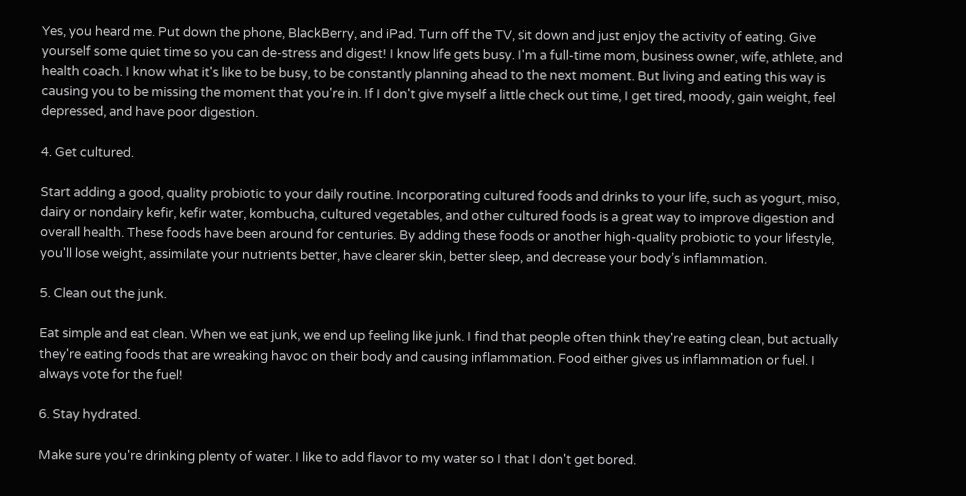Yes, you heard me. Put down the phone, BlackBerry, and iPad. Turn off the TV, sit down and just enjoy the activity of eating. Give yourself some quiet time so you can de-stress and digest! I know life gets busy. I'm a full-time mom, business owner, wife, athlete, and health coach. I know what it's like to be busy, to be constantly planning ahead to the next moment. But living and eating this way is causing you to be missing the moment that you're in. If I don't give myself a little check out time, I get tired, moody, gain weight, feel depressed, and have poor digestion.

4. Get cultured.

Start adding a good, quality probiotic to your daily routine. Incorporating cultured foods and drinks to your life, such as yogurt, miso, dairy or nondairy kefir, kefir water, kombucha, cultured vegetables, and other cultured foods is a great way to improve digestion and overall health. These foods have been around for centuries. By adding these foods or another high-quality probiotic to your lifestyle, you'll lose weight, assimilate your nutrients better, have clearer skin, better sleep, and decrease your body’s inflammation.

5. Clean out the junk.

Eat simple and eat clean. When we eat junk, we end up feeling like junk. I find that people often think they're eating clean, but actually they're eating foods that are wreaking havoc on their body and causing inflammation. Food either gives us inflammation or fuel. I always vote for the fuel!

6. Stay hydrated.

Make sure you're drinking plenty of water. I like to add flavor to my water so I that I don't get bored.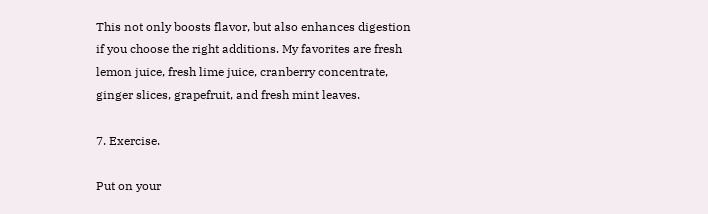This not only boosts flavor, but also enhances digestion if you choose the right additions. My favorites are fresh lemon juice, fresh lime juice, cranberry concentrate, ginger slices, grapefruit, and fresh mint leaves.

7. Exercise.

Put on your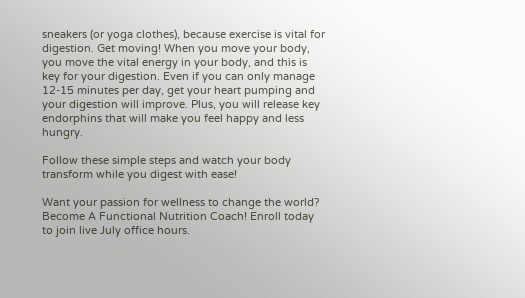sneakers (or yoga clothes), because exercise is vital for digestion. Get moving! When you move your body, you move the vital energy in your body, and this is key for your digestion. Even if you can only manage 12-15 minutes per day, get your heart pumping and your digestion will improve. Plus, you will release key endorphins that will make you feel happy and less hungry.

Follow these simple steps and watch your body transform while you digest with ease!

Want your passion for wellness to change the world? Become A Functional Nutrition Coach! Enroll today to join live July office hours.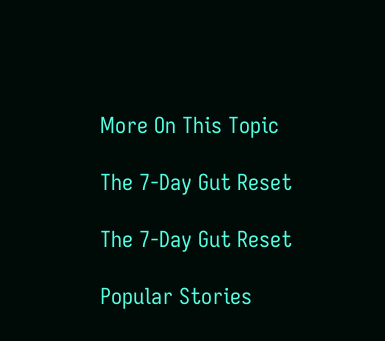More On This Topic

The 7-Day Gut Reset

The 7-Day Gut Reset

Popular Stories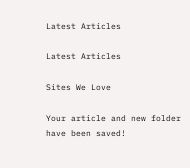Latest Articles

Latest Articles

Sites We Love

Your article and new folder have been saved!